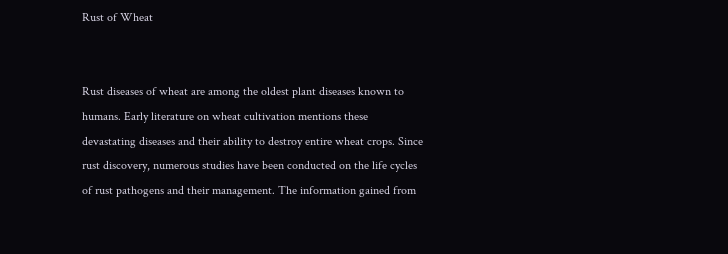Rust of Wheat


Rust diseases of wheat are among the oldest plant diseases known to humans. Early literature on wheat cultivation mentions these devastating diseases and their ability to destroy entire wheat crops. Since rust discovery, numerous studies have been conducted on the life cycles of rust pathogens and their management. The information gained from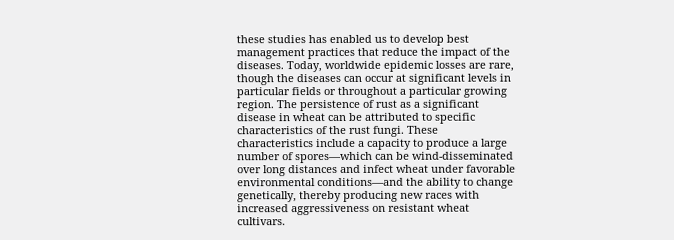these studies has enabled us to develop best management practices that reduce the impact of the diseases. Today, worldwide epidemic losses are rare, though the diseases can occur at significant levels in particular fields or throughout a particular growing region. The persistence of rust as a significant disease in wheat can be attributed to specific characteristics of the rust fungi. These characteristics include a capacity to produce a large number of spores—which can be wind-disseminated over long distances and infect wheat under favorable environmental conditions—and the ability to change genetically, thereby producing new races with increased aggressiveness on resistant wheat cultivars.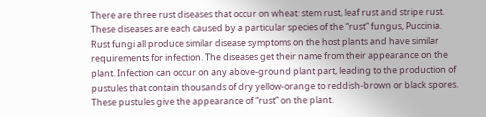There are three rust diseases that occur on wheat: stem rust, leaf rust and stripe rust. These diseases are each caused by a particular species of the “rust” fungus, Puccinia. Rust fungi all produce similar disease symptoms on the host plants and have similar requirements for infection. The diseases get their name from their appearance on the plant. Infection can occur on any above-ground plant part, leading to the production of pustules that contain thousands of dry yellow-orange to reddish-brown or black spores. These pustules give the appearance of “rust” on the plant.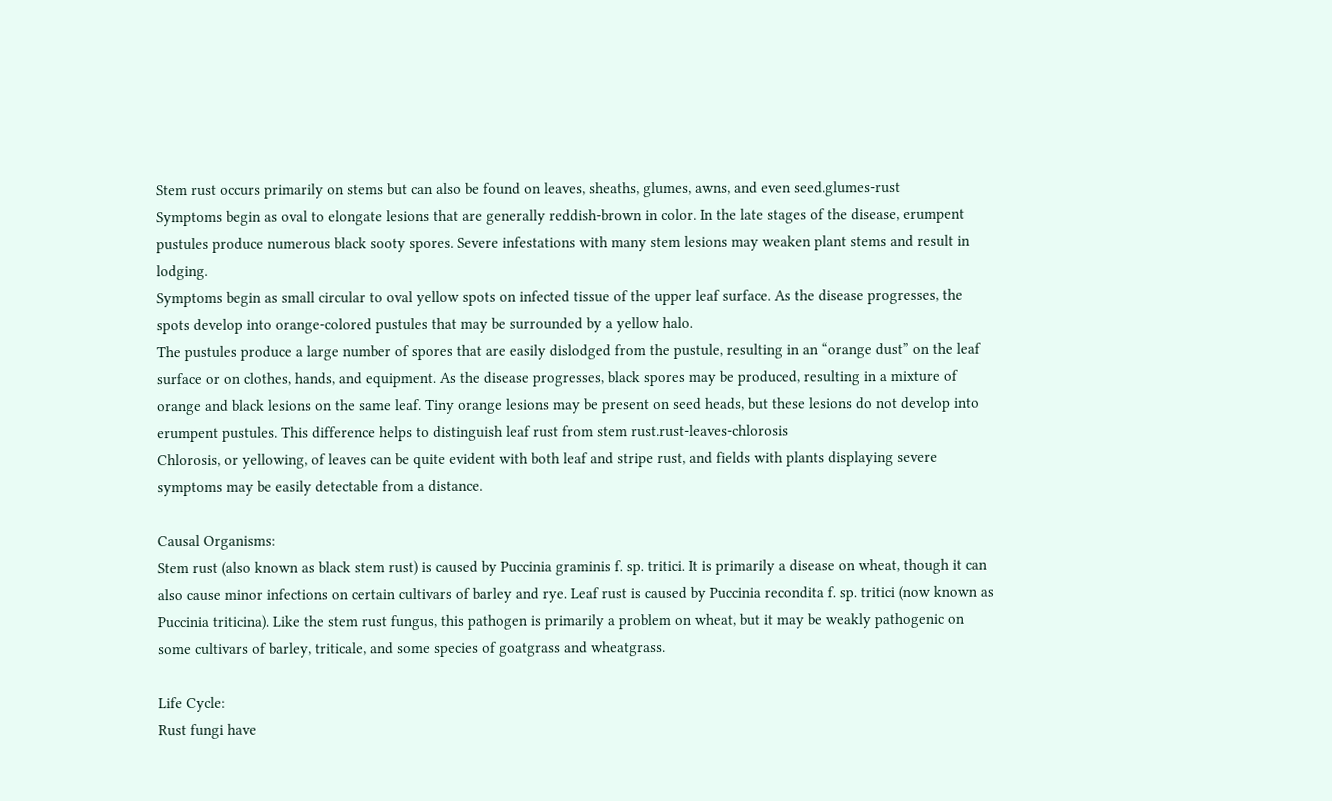Stem rust occurs primarily on stems but can also be found on leaves, sheaths, glumes, awns, and even seed.glumes-rust
Symptoms begin as oval to elongate lesions that are generally reddish-brown in color. In the late stages of the disease, erumpent pustules produce numerous black sooty spores. Severe infestations with many stem lesions may weaken plant stems and result in lodging.
Symptoms begin as small circular to oval yellow spots on infected tissue of the upper leaf surface. As the disease progresses, the spots develop into orange-colored pustules that may be surrounded by a yellow halo.
The pustules produce a large number of spores that are easily dislodged from the pustule, resulting in an “orange dust” on the leaf surface or on clothes, hands, and equipment. As the disease progresses, black spores may be produced, resulting in a mixture of orange and black lesions on the same leaf. Tiny orange lesions may be present on seed heads, but these lesions do not develop into erumpent pustules. This difference helps to distinguish leaf rust from stem rust.rust-leaves-chlorosis
Chlorosis, or yellowing, of leaves can be quite evident with both leaf and stripe rust, and fields with plants displaying severe symptoms may be easily detectable from a distance.

Causal Organisms:
Stem rust (also known as black stem rust) is caused by Puccinia graminis f. sp. tritici. It is primarily a disease on wheat, though it can also cause minor infections on certain cultivars of barley and rye. Leaf rust is caused by Puccinia recondita f. sp. tritici (now known as Puccinia triticina). Like the stem rust fungus, this pathogen is primarily a problem on wheat, but it may be weakly pathogenic on some cultivars of barley, triticale, and some species of goatgrass and wheatgrass.

Life Cycle:
Rust fungi have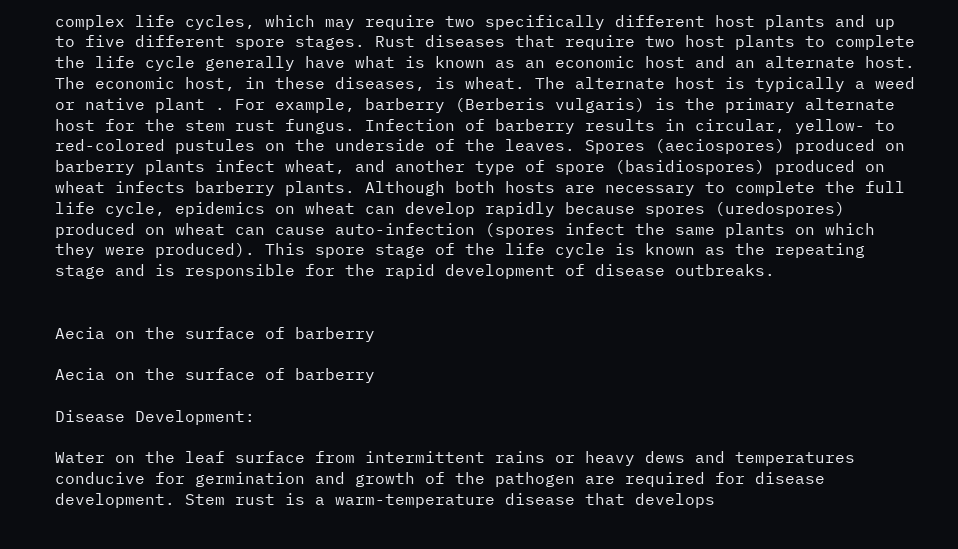complex life cycles, which may require two specifically different host plants and up to five different spore stages. Rust diseases that require two host plants to complete the life cycle generally have what is known as an economic host and an alternate host. The economic host, in these diseases, is wheat. The alternate host is typically a weed or native plant . For example, barberry (Berberis vulgaris) is the primary alternate host for the stem rust fungus. Infection of barberry results in circular, yellow- to red-colored pustules on the underside of the leaves. Spores (aeciospores) produced on barberry plants infect wheat, and another type of spore (basidiospores) produced on wheat infects barberry plants. Although both hosts are necessary to complete the full life cycle, epidemics on wheat can develop rapidly because spores (uredospores) produced on wheat can cause auto-infection (spores infect the same plants on which they were produced). This spore stage of the life cycle is known as the repeating stage and is responsible for the rapid development of disease outbreaks.


Aecia on the surface of barberry

Aecia on the surface of barberry

Disease Development:

Water on the leaf surface from intermittent rains or heavy dews and temperatures conducive for germination and growth of the pathogen are required for disease development. Stem rust is a warm-temperature disease that develops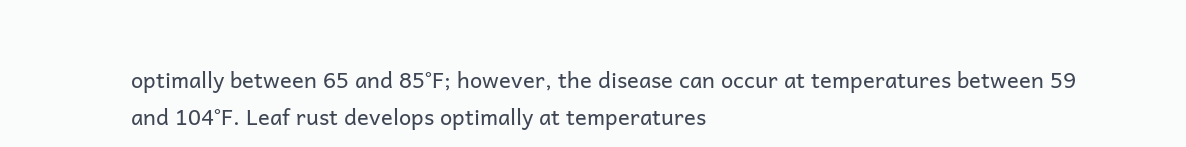optimally between 65 and 85°F; however, the disease can occur at temperatures between 59 and 104°F. Leaf rust develops optimally at temperatures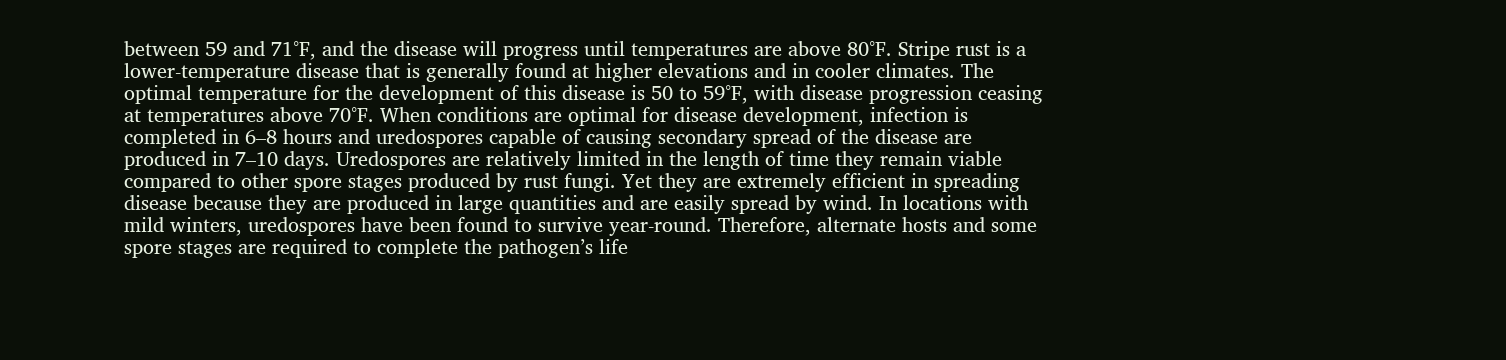between 59 and 71°F, and the disease will progress until temperatures are above 80°F. Stripe rust is a lower-temperature disease that is generally found at higher elevations and in cooler climates. The optimal temperature for the development of this disease is 50 to 59°F, with disease progression ceasing at temperatures above 70°F. When conditions are optimal for disease development, infection is completed in 6–8 hours and uredospores capable of causing secondary spread of the disease are produced in 7–10 days. Uredospores are relatively limited in the length of time they remain viable compared to other spore stages produced by rust fungi. Yet they are extremely efficient in spreading disease because they are produced in large quantities and are easily spread by wind. In locations with mild winters, uredospores have been found to survive year-round. Therefore, alternate hosts and some spore stages are required to complete the pathogen’s life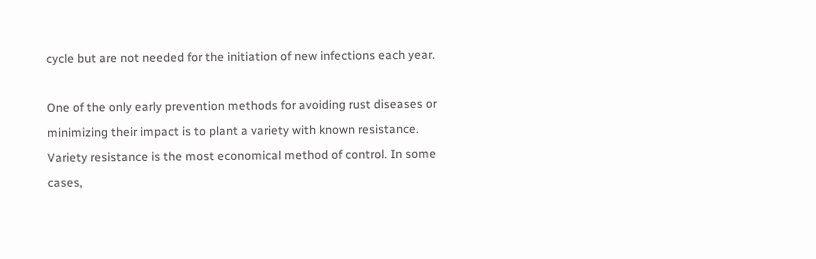cycle but are not needed for the initiation of new infections each year.

One of the only early prevention methods for avoiding rust diseases or minimizing their impact is to plant a variety with known resistance. Variety resistance is the most economical method of control. In some cases,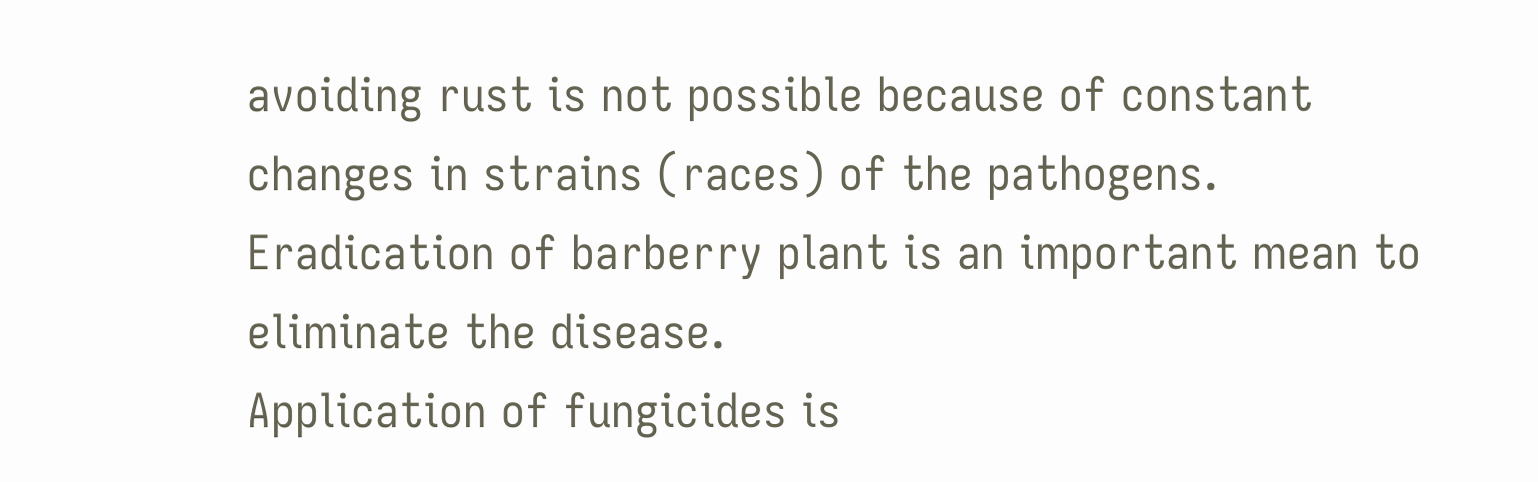avoiding rust is not possible because of constant changes in strains (races) of the pathogens.
Eradication of barberry plant is an important mean to eliminate the disease.
Application of fungicides is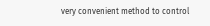very convenient method to control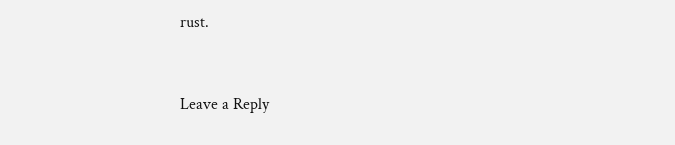rust.


Leave a Reply